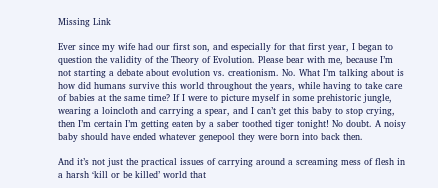Missing Link

Ever since my wife had our first son, and especially for that first year, I began to question the validity of the Theory of Evolution. Please bear with me, because I’m not starting a debate about evolution vs. creationism. No. What I’m talking about is how did humans survive this world throughout the years, while having to take care of babies at the same time? If I were to picture myself in some prehistoric jungle, wearing a loincloth and carrying a spear, and I can’t get this baby to stop crying, then I’m certain I’m getting eaten by a saber toothed tiger tonight! No doubt. A noisy baby should have ended whatever genepool they were born into back then.

And it’s not just the practical issues of carrying around a screaming mess of flesh in a harsh ‘kill or be killed’ world that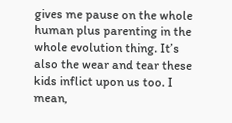gives me pause on the whole human plus parenting in the whole evolution thing. It’s also the wear and tear these kids inflict upon us too. I mean,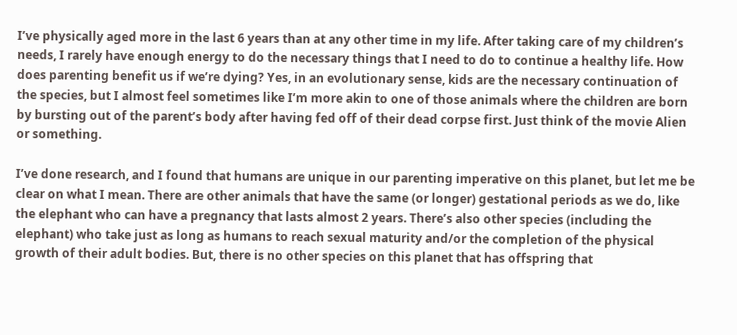I’ve physically aged more in the last 6 years than at any other time in my life. After taking care of my children’s needs, I rarely have enough energy to do the necessary things that I need to do to continue a healthy life. How does parenting benefit us if we’re dying? Yes, in an evolutionary sense, kids are the necessary continuation of the species, but I almost feel sometimes like I’m more akin to one of those animals where the children are born by bursting out of the parent’s body after having fed off of their dead corpse first. Just think of the movie Alien or something.

I’ve done research, and I found that humans are unique in our parenting imperative on this planet, but let me be clear on what I mean. There are other animals that have the same (or longer) gestational periods as we do, like the elephant who can have a pregnancy that lasts almost 2 years. There’s also other species (including the elephant) who take just as long as humans to reach sexual maturity and/or the completion of the physical growth of their adult bodies. But, there is no other species on this planet that has offspring that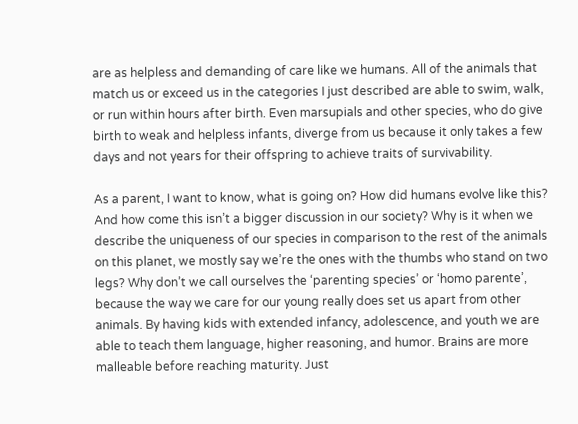are as helpless and demanding of care like we humans. All of the animals that match us or exceed us in the categories I just described are able to swim, walk, or run within hours after birth. Even marsupials and other species, who do give birth to weak and helpless infants, diverge from us because it only takes a few days and not years for their offspring to achieve traits of survivability.

As a parent, I want to know, what is going on? How did humans evolve like this? And how come this isn’t a bigger discussion in our society? Why is it when we describe the uniqueness of our species in comparison to the rest of the animals on this planet, we mostly say we’re the ones with the thumbs who stand on two legs? Why don’t we call ourselves the ‘parenting species’ or ‘homo parente’, because the way we care for our young really does set us apart from other animals. By having kids with extended infancy, adolescence, and youth we are able to teach them language, higher reasoning, and humor. Brains are more malleable before reaching maturity. Just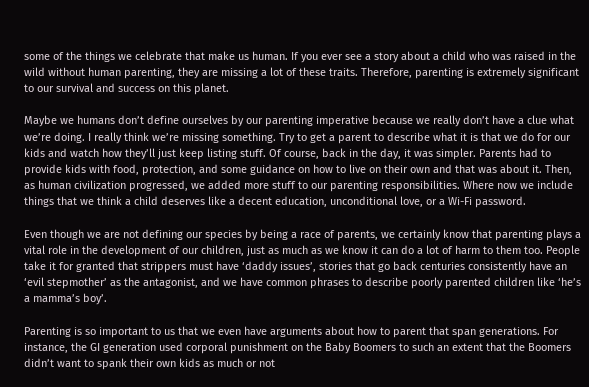some of the things we celebrate that make us human. If you ever see a story about a child who was raised in the wild without human parenting, they are missing a lot of these traits. Therefore, parenting is extremely significant to our survival and success on this planet.

Maybe we humans don’t define ourselves by our parenting imperative because we really don’t have a clue what we’re doing. I really think we’re missing something. Try to get a parent to describe what it is that we do for our kids and watch how they’ll just keep listing stuff. Of course, back in the day, it was simpler. Parents had to provide kids with food, protection, and some guidance on how to live on their own and that was about it. Then, as human civilization progressed, we added more stuff to our parenting responsibilities. Where now we include things that we think a child deserves like a decent education, unconditional love, or a Wi-Fi password.

Even though we are not defining our species by being a race of parents, we certainly know that parenting plays a vital role in the development of our children, just as much as we know it can do a lot of harm to them too. People take it for granted that strippers must have ‘daddy issues’, stories that go back centuries consistently have an ‘evil stepmother’ as the antagonist, and we have common phrases to describe poorly parented children like ‘he’s a mamma’s boy’.

Parenting is so important to us that we even have arguments about how to parent that span generations. For instance, the GI generation used corporal punishment on the Baby Boomers to such an extent that the Boomers didn’t want to spank their own kids as much or not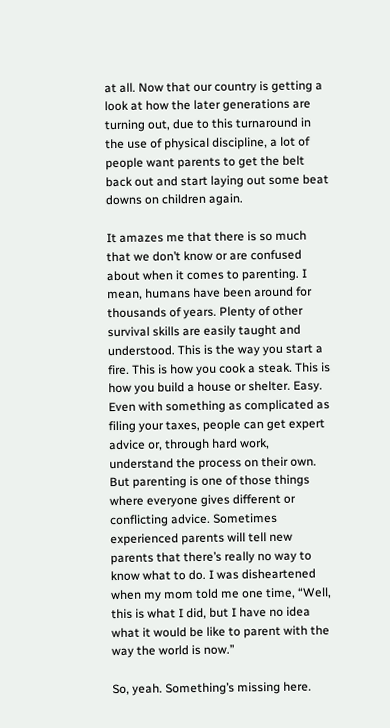at all. Now that our country is getting a look at how the later generations are turning out, due to this turnaround in the use of physical discipline, a lot of people want parents to get the belt back out and start laying out some beat downs on children again.

It amazes me that there is so much that we don’t know or are confused about when it comes to parenting. I mean, humans have been around for thousands of years. Plenty of other survival skills are easily taught and understood. This is the way you start a fire. This is how you cook a steak. This is how you build a house or shelter. Easy. Even with something as complicated as filing your taxes, people can get expert advice or, through hard work, understand the process on their own. But parenting is one of those things where everyone gives different or conflicting advice. Sometimes experienced parents will tell new parents that there’s really no way to know what to do. I was disheartened when my mom told me one time, “Well, this is what I did, but I have no idea what it would be like to parent with the way the world is now.”

So, yeah. Something’s missing here.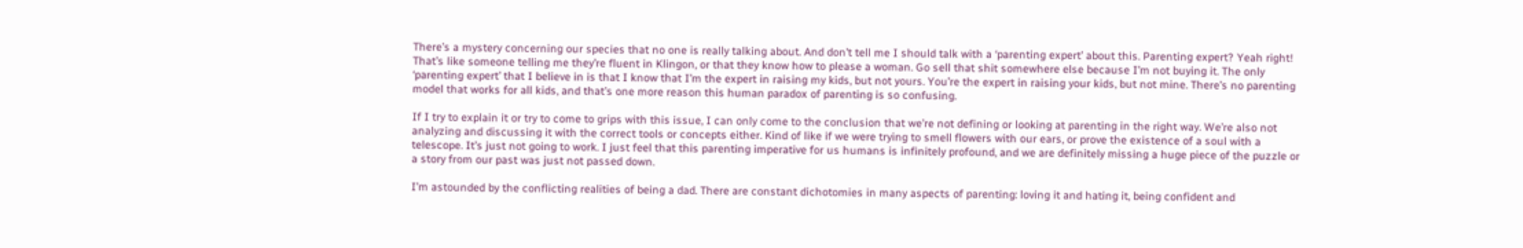There’s a mystery concerning our species that no one is really talking about. And don’t tell me I should talk with a ‘parenting expert’ about this. Parenting expert? Yeah right! That’s like someone telling me they’re fluent in Klingon, or that they know how to please a woman. Go sell that shit somewhere else because I’m not buying it. The only ‘parenting expert’ that I believe in is that I know that I’m the expert in raising my kids, but not yours. You’re the expert in raising your kids, but not mine. There’s no parenting model that works for all kids, and that’s one more reason this human paradox of parenting is so confusing.

If I try to explain it or try to come to grips with this issue, I can only come to the conclusion that we’re not defining or looking at parenting in the right way. We’re also not analyzing and discussing it with the correct tools or concepts either. Kind of like if we were trying to smell flowers with our ears, or prove the existence of a soul with a telescope. It’s just not going to work. I just feel that this parenting imperative for us humans is infinitely profound, and we are definitely missing a huge piece of the puzzle or a story from our past was just not passed down.

I’m astounded by the conflicting realities of being a dad. There are constant dichotomies in many aspects of parenting: loving it and hating it, being confident and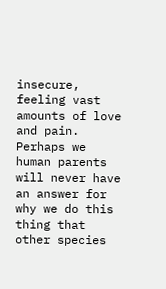insecure, feeling vast amounts of love and pain. Perhaps we human parents will never have an answer for why we do this thing that other species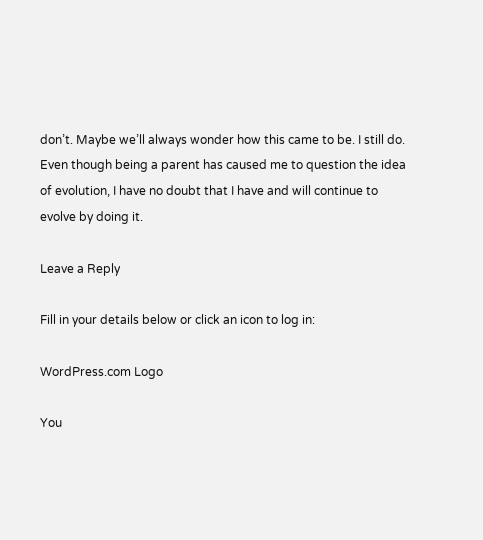don’t. Maybe we’ll always wonder how this came to be. I still do. Even though being a parent has caused me to question the idea of evolution, I have no doubt that I have and will continue to evolve by doing it.

Leave a Reply

Fill in your details below or click an icon to log in:

WordPress.com Logo

You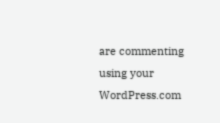are commenting using your WordPress.com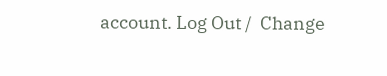account. Log Out /  Change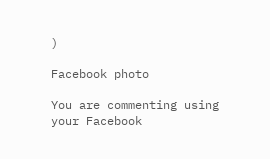)

Facebook photo

You are commenting using your Facebook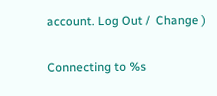account. Log Out /  Change )

Connecting to %s